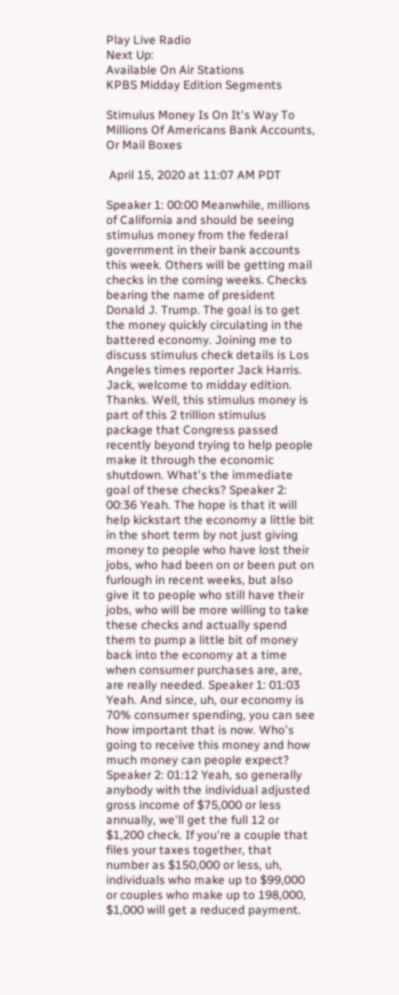Play Live Radio
Next Up:
Available On Air Stations
KPBS Midday Edition Segments

Stimulus Money Is On It's Way To Millions Of Americans Bank Accounts, Or Mail Boxes

 April 15, 2020 at 11:07 AM PDT

Speaker 1: 00:00 Meanwhile, millions of California and should be seeing stimulus money from the federal government in their bank accounts this week. Others will be getting mail checks in the coming weeks. Checks bearing the name of president Donald J. Trump. The goal is to get the money quickly circulating in the battered economy. Joining me to discuss stimulus check details is Los Angeles times reporter Jack Harris. Jack, welcome to midday edition. Thanks. Well, this stimulus money is part of this 2 trillion stimulus package that Congress passed recently beyond trying to help people make it through the economic shutdown. What's the immediate goal of these checks? Speaker 2: 00:36 Yeah. The hope is that it will help kickstart the economy a little bit in the short term by not just giving money to people who have lost their jobs, who had been on or been put on furlough in recent weeks, but also give it to people who still have their jobs, who will be more willing to take these checks and actually spend them to pump a little bit of money back into the economy at a time when consumer purchases are, are, are really needed. Speaker 1: 01:03 Yeah. And since, uh, our economy is 70% consumer spending, you can see how important that is now. Who's going to receive this money and how much money can people expect? Speaker 2: 01:12 Yeah, so generally anybody with the individual adjusted gross income of $75,000 or less annually, we'll get the full 12 or $1,200 check. If you're a couple that files your taxes together, that number as $150,000 or less, uh, individuals who make up to $99,000 or couples who make up to 198,000, $1,000 will get a reduced payment.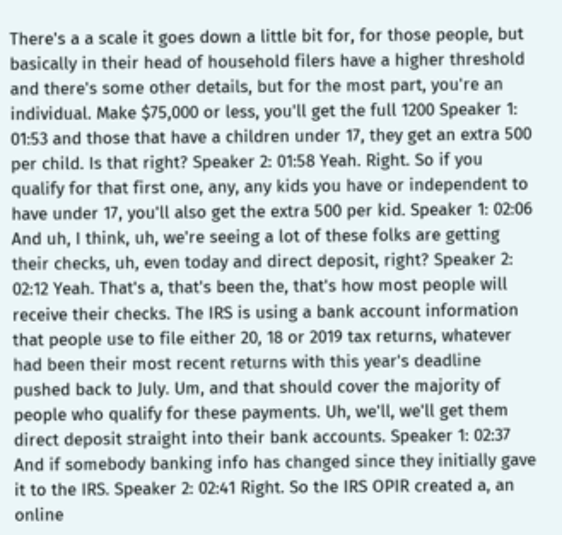There's a a scale it goes down a little bit for, for those people, but basically in their head of household filers have a higher threshold and there's some other details, but for the most part, you're an individual. Make $75,000 or less, you'll get the full 1200 Speaker 1: 01:53 and those that have a children under 17, they get an extra 500 per child. Is that right? Speaker 2: 01:58 Yeah. Right. So if you qualify for that first one, any, any kids you have or independent to have under 17, you'll also get the extra 500 per kid. Speaker 1: 02:06 And uh, I think, uh, we're seeing a lot of these folks are getting their checks, uh, even today and direct deposit, right? Speaker 2: 02:12 Yeah. That's a, that's been the, that's how most people will receive their checks. The IRS is using a bank account information that people use to file either 20, 18 or 2019 tax returns, whatever had been their most recent returns with this year's deadline pushed back to July. Um, and that should cover the majority of people who qualify for these payments. Uh, we'll, we'll get them direct deposit straight into their bank accounts. Speaker 1: 02:37 And if somebody banking info has changed since they initially gave it to the IRS. Speaker 2: 02:41 Right. So the IRS OPIR created a, an online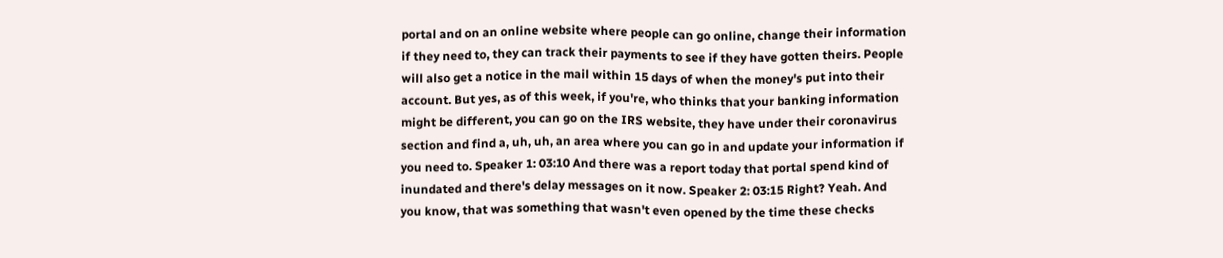portal and on an online website where people can go online, change their information if they need to, they can track their payments to see if they have gotten theirs. People will also get a notice in the mail within 15 days of when the money's put into their account. But yes, as of this week, if you're, who thinks that your banking information might be different, you can go on the IRS website, they have under their coronavirus section and find a, uh, uh, an area where you can go in and update your information if you need to. Speaker 1: 03:10 And there was a report today that portal spend kind of inundated and there's delay messages on it now. Speaker 2: 03:15 Right? Yeah. And you know, that was something that wasn't even opened by the time these checks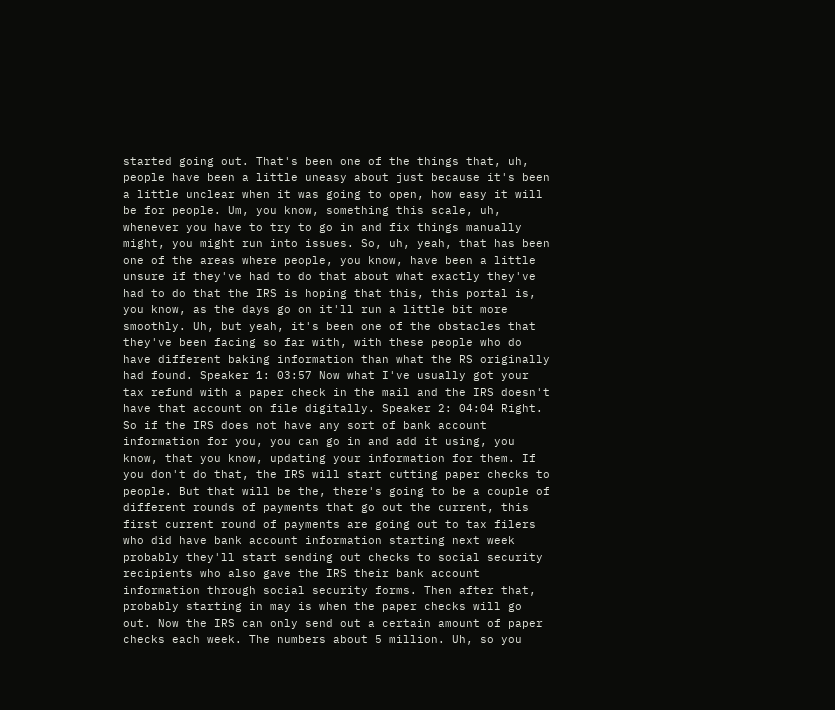started going out. That's been one of the things that, uh, people have been a little uneasy about just because it's been a little unclear when it was going to open, how easy it will be for people. Um, you know, something this scale, uh, whenever you have to try to go in and fix things manually might, you might run into issues. So, uh, yeah, that has been one of the areas where people, you know, have been a little unsure if they've had to do that about what exactly they've had to do that the IRS is hoping that this, this portal is, you know, as the days go on it'll run a little bit more smoothly. Uh, but yeah, it's been one of the obstacles that they've been facing so far with, with these people who do have different baking information than what the RS originally had found. Speaker 1: 03:57 Now what I've usually got your tax refund with a paper check in the mail and the IRS doesn't have that account on file digitally. Speaker 2: 04:04 Right. So if the IRS does not have any sort of bank account information for you, you can go in and add it using, you know, that you know, updating your information for them. If you don't do that, the IRS will start cutting paper checks to people. But that will be the, there's going to be a couple of different rounds of payments that go out the current, this first current round of payments are going out to tax filers who did have bank account information starting next week probably they'll start sending out checks to social security recipients who also gave the IRS their bank account information through social security forms. Then after that, probably starting in may is when the paper checks will go out. Now the IRS can only send out a certain amount of paper checks each week. The numbers about 5 million. Uh, so you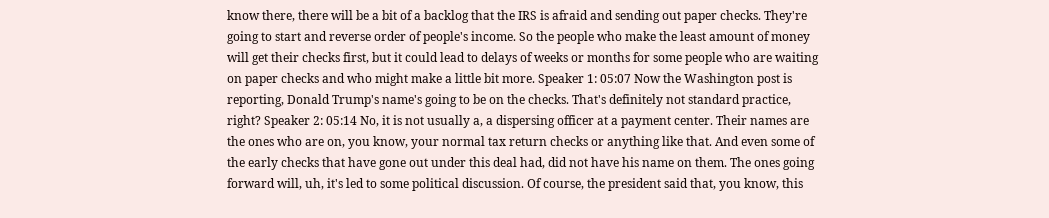know there, there will be a bit of a backlog that the IRS is afraid and sending out paper checks. They're going to start and reverse order of people's income. So the people who make the least amount of money will get their checks first, but it could lead to delays of weeks or months for some people who are waiting on paper checks and who might make a little bit more. Speaker 1: 05:07 Now the Washington post is reporting, Donald Trump's name's going to be on the checks. That's definitely not standard practice, right? Speaker 2: 05:14 No, it is not usually a, a dispersing officer at a payment center. Their names are the ones who are on, you know, your normal tax return checks or anything like that. And even some of the early checks that have gone out under this deal had, did not have his name on them. The ones going forward will, uh, it's led to some political discussion. Of course, the president said that, you know, this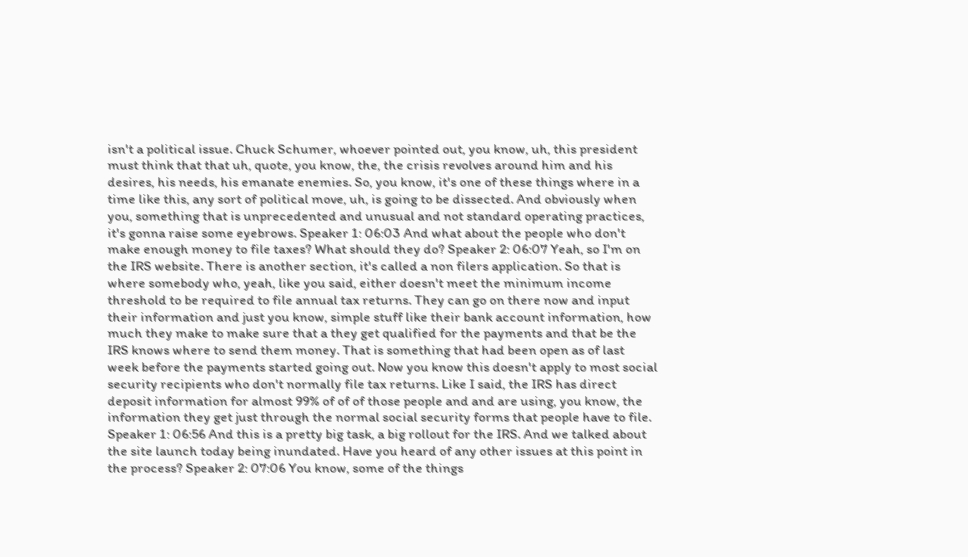isn't a political issue. Chuck Schumer, whoever pointed out, you know, uh, this president must think that that uh, quote, you know, the, the crisis revolves around him and his desires, his needs, his emanate enemies. So, you know, it's one of these things where in a time like this, any sort of political move, uh, is going to be dissected. And obviously when you, something that is unprecedented and unusual and not standard operating practices, it's gonna raise some eyebrows. Speaker 1: 06:03 And what about the people who don't make enough money to file taxes? What should they do? Speaker 2: 06:07 Yeah, so I'm on the IRS website. There is another section, it's called a non filers application. So that is where somebody who, yeah, like you said, either doesn't meet the minimum income threshold to be required to file annual tax returns. They can go on there now and input their information and just you know, simple stuff like their bank account information, how much they make to make sure that a they get qualified for the payments and that be the IRS knows where to send them money. That is something that had been open as of last week before the payments started going out. Now you know this doesn't apply to most social security recipients who don't normally file tax returns. Like I said, the IRS has direct deposit information for almost 99% of of of those people and and are using, you know, the information they get just through the normal social security forms that people have to file. Speaker 1: 06:56 And this is a pretty big task, a big rollout for the IRS. And we talked about the site launch today being inundated. Have you heard of any other issues at this point in the process? Speaker 2: 07:06 You know, some of the things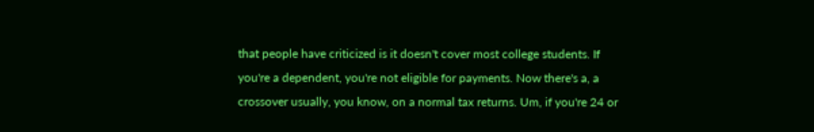that people have criticized is it doesn't cover most college students. If you're a dependent, you're not eligible for payments. Now there's a, a crossover usually, you know, on a normal tax returns. Um, if you're 24 or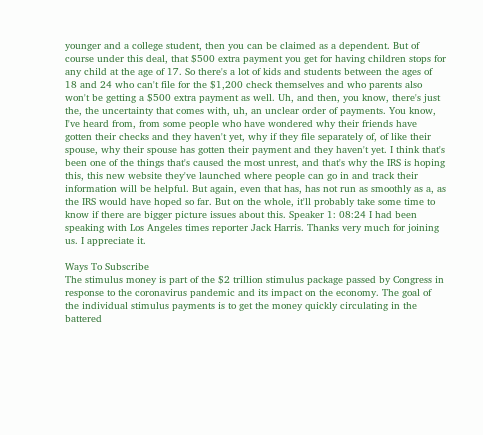younger and a college student, then you can be claimed as a dependent. But of course under this deal, that $500 extra payment you get for having children stops for any child at the age of 17. So there's a lot of kids and students between the ages of 18 and 24 who can't file for the $1,200 check themselves and who parents also won't be getting a $500 extra payment as well. Uh, and then, you know, there's just the, the uncertainty that comes with, uh, an unclear order of payments. You know, I've heard from, from some people who have wondered why their friends have gotten their checks and they haven't yet, why if they file separately of, of like their spouse, why their spouse has gotten their payment and they haven't yet. I think that's been one of the things that's caused the most unrest, and that's why the IRS is hoping this, this new website they've launched where people can go in and track their information will be helpful. But again, even that has, has not run as smoothly as a, as the IRS would have hoped so far. But on the whole, it'll probably take some time to know if there are bigger picture issues about this. Speaker 1: 08:24 I had been speaking with Los Angeles times reporter Jack Harris. Thanks very much for joining us. I appreciate it.

Ways To Subscribe
The stimulus money is part of the $2 trillion stimulus package passed by Congress in response to the coronavirus pandemic and its impact on the economy. The goal of the individual stimulus payments is to get the money quickly circulating in the battered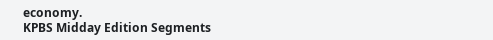economy.
KPBS Midday Edition Segments